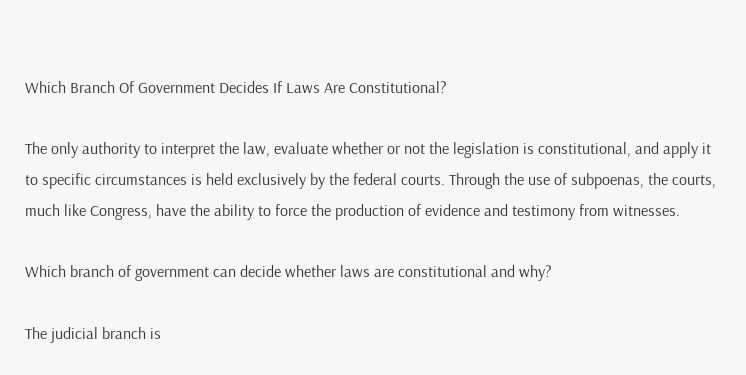Which Branch Of Government Decides If Laws Are Constitutional?

The only authority to interpret the law, evaluate whether or not the legislation is constitutional, and apply it to specific circumstances is held exclusively by the federal courts. Through the use of subpoenas, the courts, much like Congress, have the ability to force the production of evidence and testimony from witnesses.

Which branch of government can decide whether laws are constitutional and why?

The judicial branch is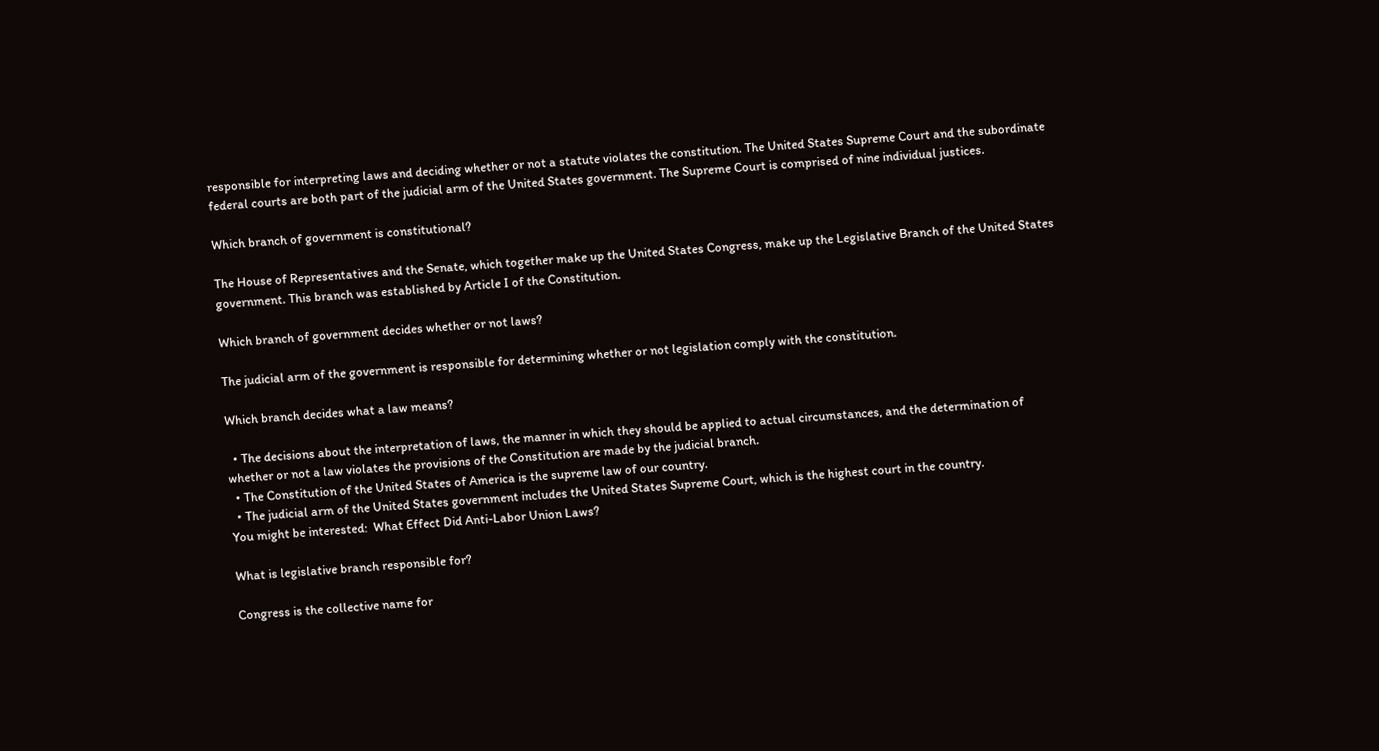responsible for interpreting laws and deciding whether or not a statute violates the constitution. The United States Supreme Court and the subordinate federal courts are both part of the judicial arm of the United States government. The Supreme Court is comprised of nine individual justices.

Which branch of government is constitutional?

The House of Representatives and the Senate, which together make up the United States Congress, make up the Legislative Branch of the United States government. This branch was established by Article I of the Constitution.

Which branch of government decides whether or not laws?

The judicial arm of the government is responsible for determining whether or not legislation comply with the constitution.

Which branch decides what a law means?

  • The decisions about the interpretation of laws, the manner in which they should be applied to actual circumstances, and the determination of whether or not a law violates the provisions of the Constitution are made by the judicial branch.
  • The Constitution of the United States of America is the supreme law of our country.
  • The judicial arm of the United States government includes the United States Supreme Court, which is the highest court in the country.
You might be interested:  What Effect Did Anti-Labor Union Laws?

What is legislative branch responsible for?

Congress is the collective name for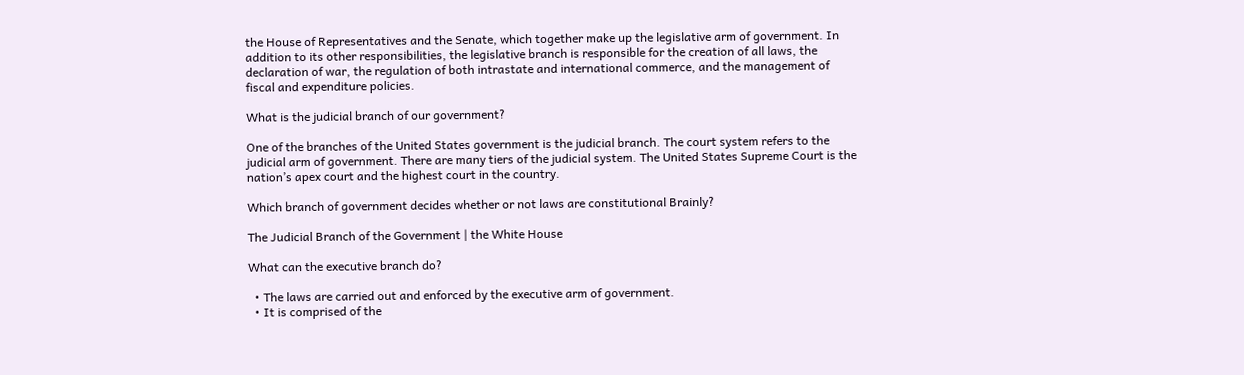the House of Representatives and the Senate, which together make up the legislative arm of government. In addition to its other responsibilities, the legislative branch is responsible for the creation of all laws, the declaration of war, the regulation of both intrastate and international commerce, and the management of fiscal and expenditure policies.

What is the judicial branch of our government?

One of the branches of the United States government is the judicial branch. The court system refers to the judicial arm of government. There are many tiers of the judicial system. The United States Supreme Court is the nation’s apex court and the highest court in the country.

Which branch of government decides whether or not laws are constitutional Brainly?

The Judicial Branch of the Government | the White House

What can the executive branch do?

  • The laws are carried out and enforced by the executive arm of government.
  • It is comprised of the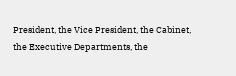President, the Vice President, the Cabinet, the Executive Departments, the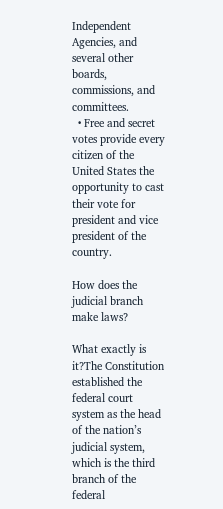Independent Agencies, and several other boards, commissions, and committees.
  • Free and secret votes provide every citizen of the United States the opportunity to cast their vote for president and vice president of the country.

How does the judicial branch make laws?

What exactly is it?The Constitution established the federal court system as the head of the nation’s judicial system, which is the third branch of the federal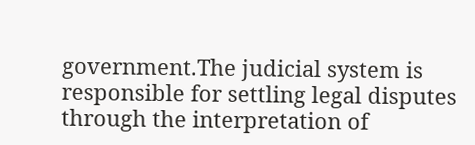government.The judicial system is responsible for settling legal disputes through the interpretation of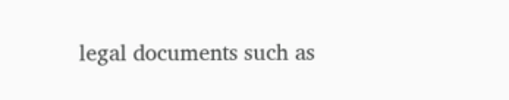legal documents such as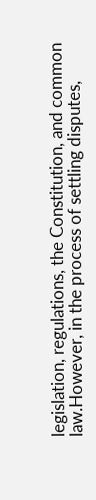legislation, regulations, the Constitution, and common law.However, in the process of settling disputes,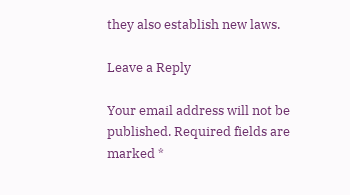they also establish new laws.

Leave a Reply

Your email address will not be published. Required fields are marked *